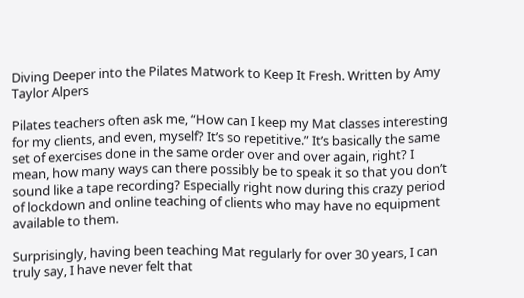Diving Deeper into the Pilates Matwork to Keep It Fresh. Written by Amy Taylor Alpers

Pilates teachers often ask me, “How can I keep my Mat classes interesting for my clients, and even, myself? It’s so repetitive.” It’s basically the same set of exercises done in the same order over and over again, right? I mean, how many ways can there possibly be to speak it so that you don’t sound like a tape recording? Especially right now during this crazy period of lockdown and online teaching of clients who may have no equipment available to them.

Surprisingly, having been teaching Mat regularly for over 30 years, I can truly say, I have never felt that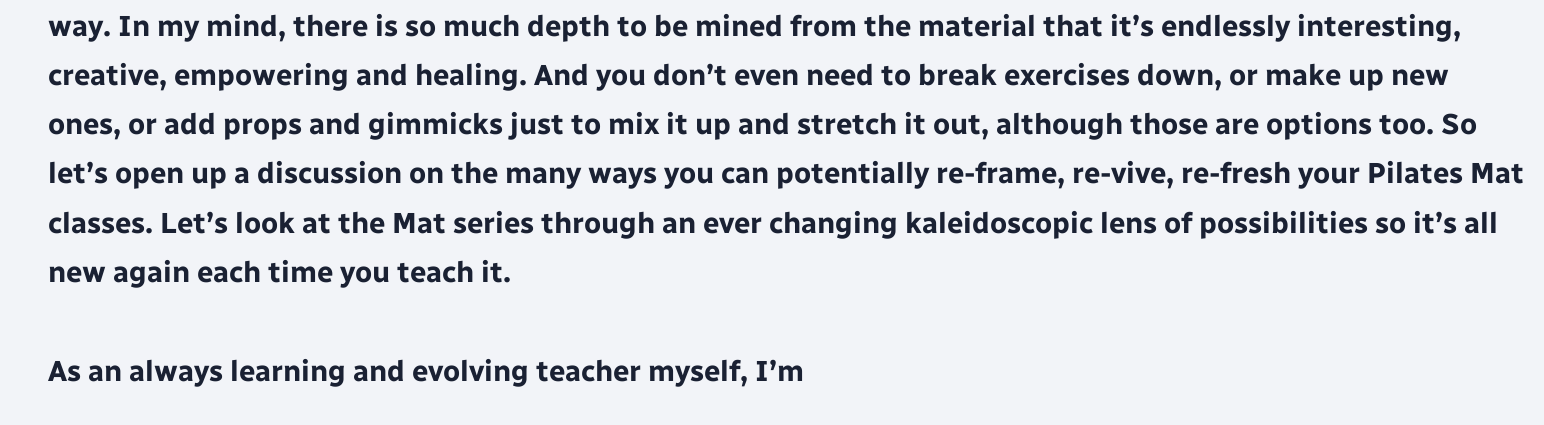way. In my mind, there is so much depth to be mined from the material that it’s endlessly interesting, creative, empowering and healing. And you don’t even need to break exercises down, or make up new ones, or add props and gimmicks just to mix it up and stretch it out, although those are options too. So let’s open up a discussion on the many ways you can potentially re-frame, re-vive, re-fresh your Pilates Mat classes. Let’s look at the Mat series through an ever changing kaleidoscopic lens of possibilities so it’s all new again each time you teach it.

As an always learning and evolving teacher myself, I’m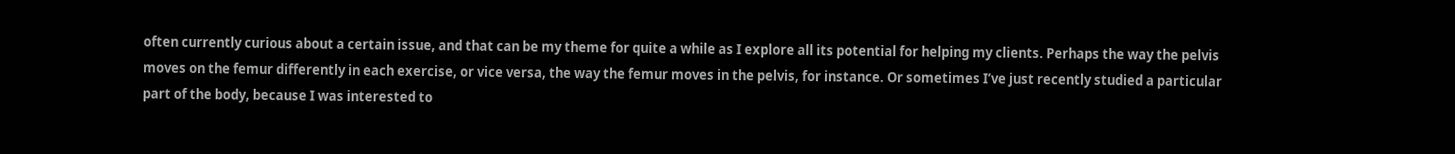often currently curious about a certain issue, and that can be my theme for quite a while as I explore all its potential for helping my clients. Perhaps the way the pelvis moves on the femur differently in each exercise, or vice versa, the way the femur moves in the pelvis, for instance. Or sometimes I’ve just recently studied a particular part of the body, because I was interested to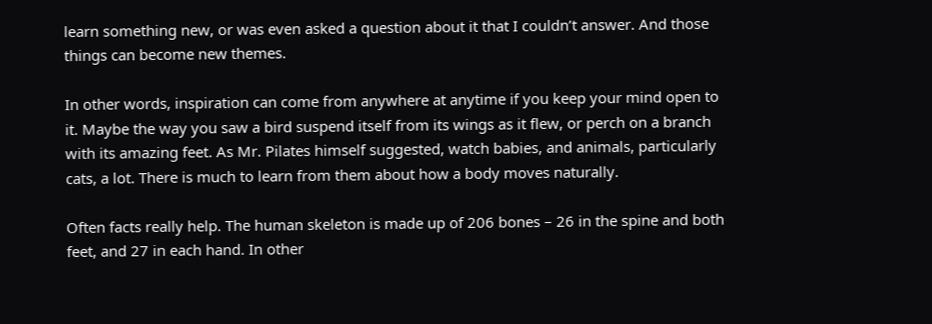learn something new, or was even asked a question about it that I couldn’t answer. And those things can become new themes.

In other words, inspiration can come from anywhere at anytime if you keep your mind open to it. Maybe the way you saw a bird suspend itself from its wings as it flew, or perch on a branch with its amazing feet. As Mr. Pilates himself suggested, watch babies, and animals, particularly cats, a lot. There is much to learn from them about how a body moves naturally.

Often facts really help. The human skeleton is made up of 206 bones – 26 in the spine and both feet, and 27 in each hand. In other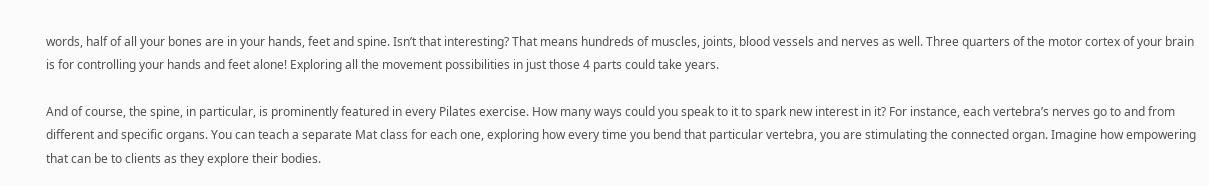words, half of all your bones are in your hands, feet and spine. Isn’t that interesting? That means hundreds of muscles, joints, blood vessels and nerves as well. Three quarters of the motor cortex of your brain is for controlling your hands and feet alone! Exploring all the movement possibilities in just those 4 parts could take years.

And of course, the spine, in particular, is prominently featured in every Pilates exercise. How many ways could you speak to it to spark new interest in it? For instance, each vertebra’s nerves go to and from different and specific organs. You can teach a separate Mat class for each one, exploring how every time you bend that particular vertebra, you are stimulating the connected organ. Imagine how empowering that can be to clients as they explore their bodies.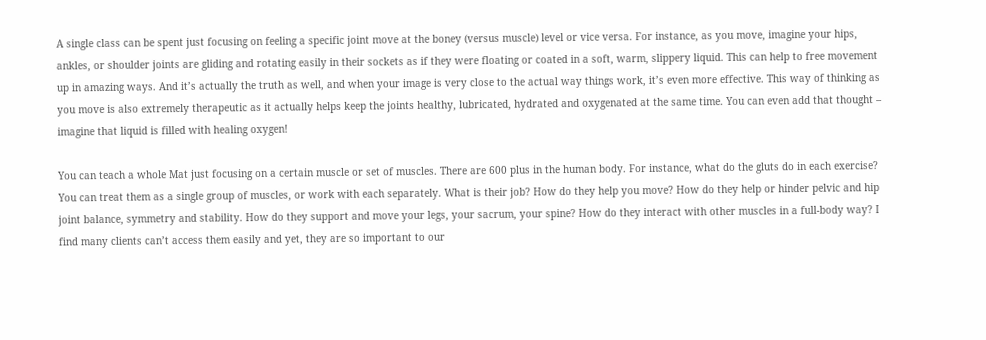A single class can be spent just focusing on feeling a specific joint move at the boney (versus muscle) level or vice versa. For instance, as you move, imagine your hips, ankles, or shoulder joints are gliding and rotating easily in their sockets as if they were floating or coated in a soft, warm, slippery liquid. This can help to free movement up in amazing ways. And it’s actually the truth as well, and when your image is very close to the actual way things work, it’s even more effective. This way of thinking as you move is also extremely therapeutic as it actually helps keep the joints healthy, lubricated, hydrated and oxygenated at the same time. You can even add that thought – imagine that liquid is filled with healing oxygen!

You can teach a whole Mat just focusing on a certain muscle or set of muscles. There are 600 plus in the human body. For instance, what do the gluts do in each exercise? You can treat them as a single group of muscles, or work with each separately. What is their job? How do they help you move? How do they help or hinder pelvic and hip joint balance, symmetry and stability. How do they support and move your legs, your sacrum, your spine? How do they interact with other muscles in a full-body way? I find many clients can’t access them easily and yet, they are so important to our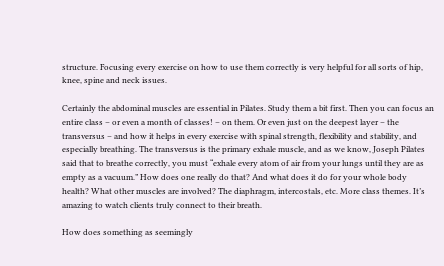structure. Focusing every exercise on how to use them correctly is very helpful for all sorts of hip, knee, spine and neck issues.

Certainly the abdominal muscles are essential in Pilates. Study them a bit first. Then you can focus an entire class – or even a month of classes! – on them. Or even just on the deepest layer – the transversus – and how it helps in every exercise with spinal strength, flexibility and stability, and especially breathing. The transversus is the primary exhale muscle, and as we know, Joseph Pilates said that to breathe correctly, you must “exhale every atom of air from your lungs until they are as empty as a vacuum.” How does one really do that? And what does it do for your whole body health? What other muscles are involved? The diaphragm, intercostals, etc. More class themes. It’s amazing to watch clients truly connect to their breath.

How does something as seemingly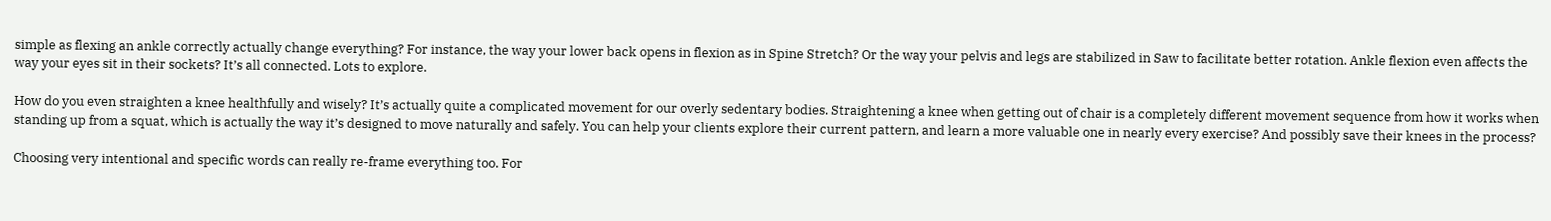simple as flexing an ankle correctly actually change everything? For instance, the way your lower back opens in flexion as in Spine Stretch? Or the way your pelvis and legs are stabilized in Saw to facilitate better rotation. Ankle flexion even affects the way your eyes sit in their sockets? It’s all connected. Lots to explore.

How do you even straighten a knee healthfully and wisely? It’s actually quite a complicated movement for our overly sedentary bodies. Straightening a knee when getting out of chair is a completely different movement sequence from how it works when standing up from a squat, which is actually the way it’s designed to move naturally and safely. You can help your clients explore their current pattern, and learn a more valuable one in nearly every exercise? And possibly save their knees in the process?

Choosing very intentional and specific words can really re-frame everything too. For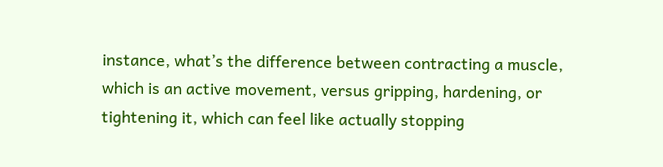instance, what’s the difference between contracting a muscle, which is an active movement, versus gripping, hardening, or tightening it, which can feel like actually stopping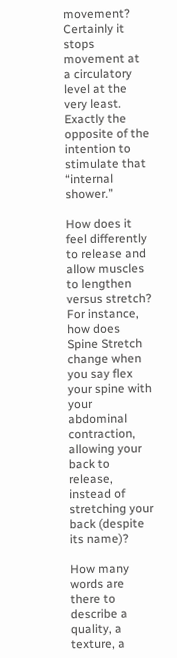movement? Certainly it stops movement at a circulatory level at the very least. Exactly the opposite of the intention to stimulate that “internal shower.”

How does it feel differently to release and allow muscles to lengthen versus stretch? For instance, how does Spine Stretch change when you say flex your spine with your abdominal contraction, allowing your back to release, instead of stretching your back (despite its name)?

How many words are there to describe a quality, a texture, a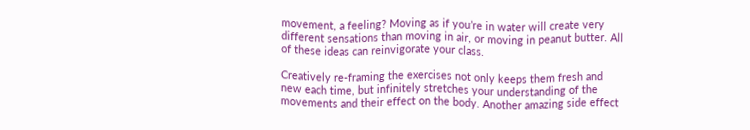movement, a feeling? Moving as if you’re in water will create very different sensations than moving in air, or moving in peanut butter. All of these ideas can reinvigorate your class.

Creatively re-framing the exercises not only keeps them fresh and new each time, but infinitely stretches your understanding of the movements and their effect on the body. Another amazing side effect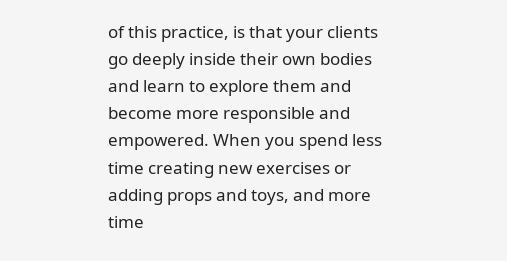of this practice, is that your clients go deeply inside their own bodies and learn to explore them and become more responsible and empowered. When you spend less time creating new exercises or adding props and toys, and more time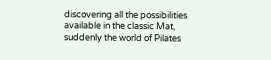discovering all the possibilities available in the classic Mat, suddenly the world of Pilates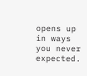opens up in ways you never expected.